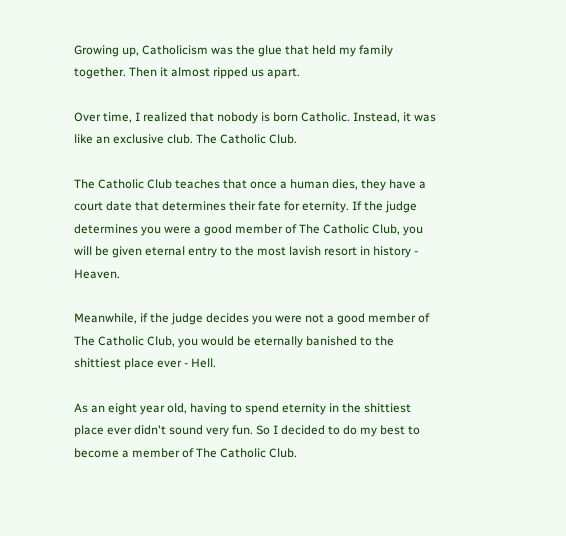Growing up, Catholicism was the glue that held my family together. Then it almost ripped us apart.

Over time, I realized that nobody is born Catholic. Instead, it was like an exclusive club. The Catholic Club.

The Catholic Club teaches that once a human dies, they have a court date that determines their fate for eternity. If the judge determines you were a good member of The Catholic Club, you will be given eternal entry to the most lavish resort in history - Heaven.

Meanwhile, if the judge decides you were not a good member of The Catholic Club, you would be eternally banished to the shittiest place ever - Hell.

As an eight year old, having to spend eternity in the shittiest place ever didn't sound very fun. So I decided to do my best to become a member of The Catholic Club.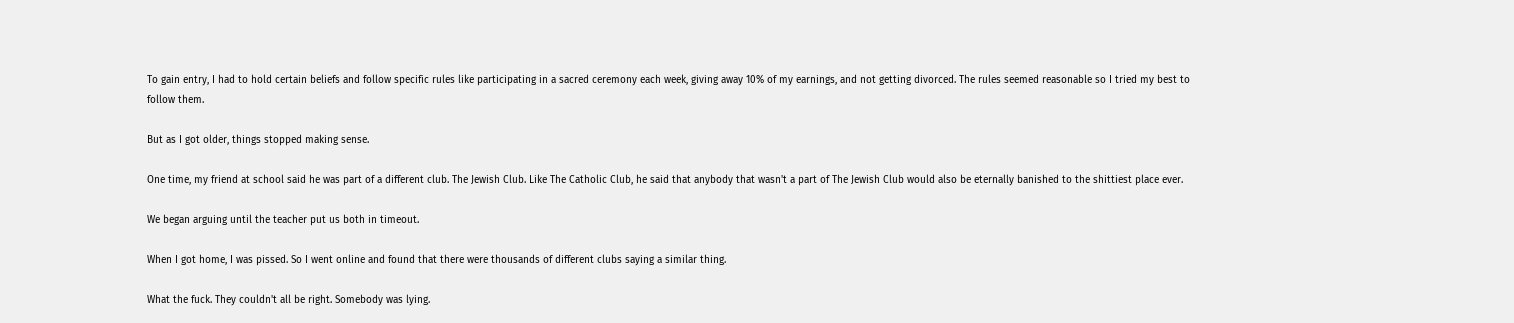To gain entry, I had to hold certain beliefs and follow specific rules like participating in a sacred ceremony each week, giving away 10% of my earnings, and not getting divorced. The rules seemed reasonable so I tried my best to follow them.

But as I got older, things stopped making sense.

One time, my friend at school said he was part of a different club. The Jewish Club. Like The Catholic Club, he said that anybody that wasn't a part of The Jewish Club would also be eternally banished to the shittiest place ever.

We began arguing until the teacher put us both in timeout.

When I got home, I was pissed. So I went online and found that there were thousands of different clubs saying a similar thing.

What the fuck. They couldn't all be right. Somebody was lying.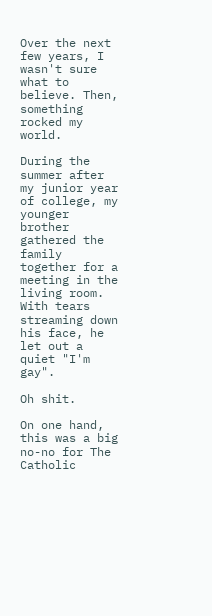Over the next few years, I wasn't sure what to believe. Then, something rocked my world.

During the summer after my junior year of college, my younger brother gathered the family together for a meeting in the living room. With tears streaming down his face, he let out a quiet "I'm gay".

Oh shit.

On one hand, this was a big no-no for The Catholic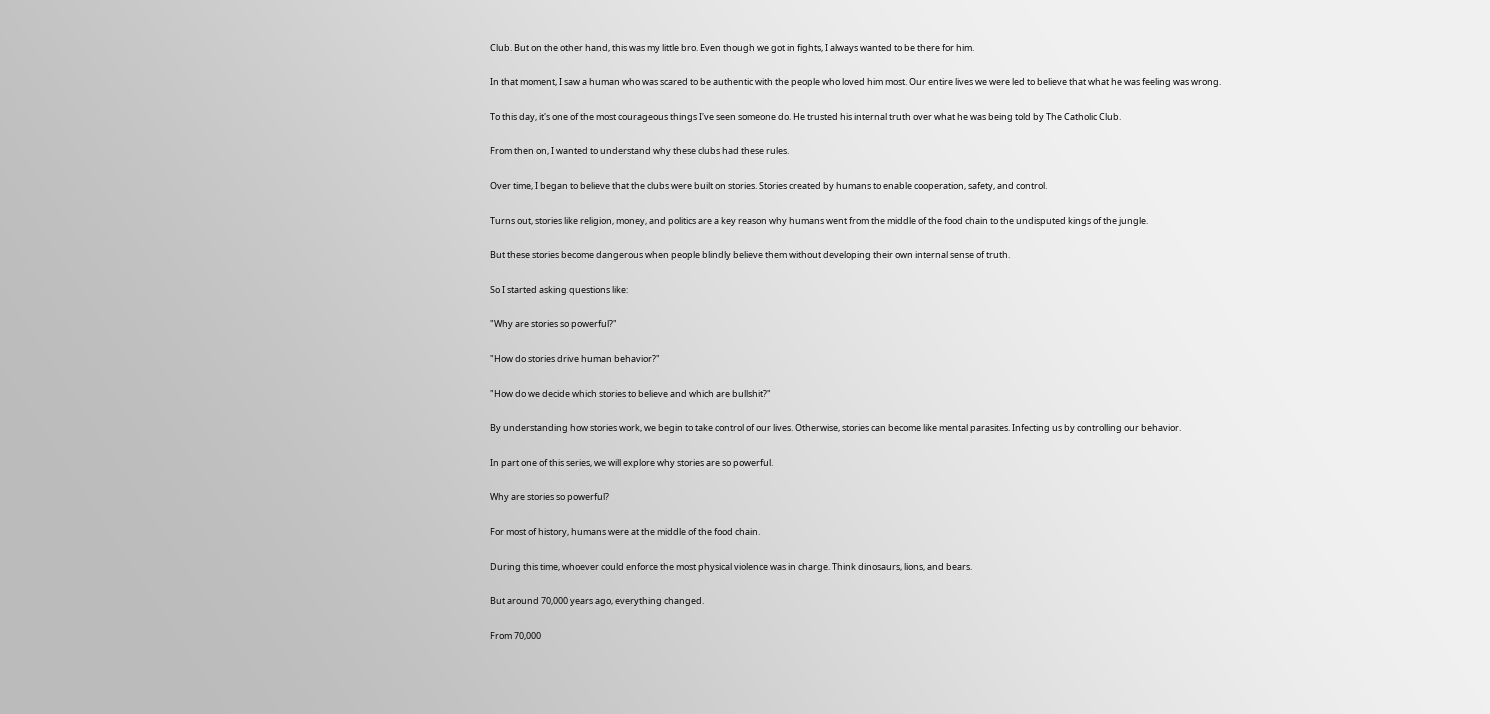Club. But on the other hand, this was my little bro. Even though we got in fights, I always wanted to be there for him.

In that moment, I saw a human who was scared to be authentic with the people who loved him most. Our entire lives we were led to believe that what he was feeling was wrong.

To this day, it's one of the most courageous things I've seen someone do. He trusted his internal truth over what he was being told by The Catholic Club.

From then on, I wanted to understand why these clubs had these rules.

Over time, I began to believe that the clubs were built on stories. Stories created by humans to enable cooperation, safety, and control.

Turns out, stories like religion, money, and politics are a key reason why humans went from the middle of the food chain to the undisputed kings of the jungle.

But these stories become dangerous when people blindly believe them without developing their own internal sense of truth.

So I started asking questions like:

"Why are stories so powerful?"

"How do stories drive human behavior?"

"How do we decide which stories to believe and which are bullshit?"

By understanding how stories work, we begin to take control of our lives. Otherwise, stories can become like mental parasites. Infecting us by controlling our behavior.

In part one of this series, we will explore why stories are so powerful.

Why are stories so powerful?

For most of history, humans were at the middle of the food chain.

During this time, whoever could enforce the most physical violence was in charge. Think dinosaurs, lions, and bears.

But around 70,000 years ago, everything changed.

From 70,000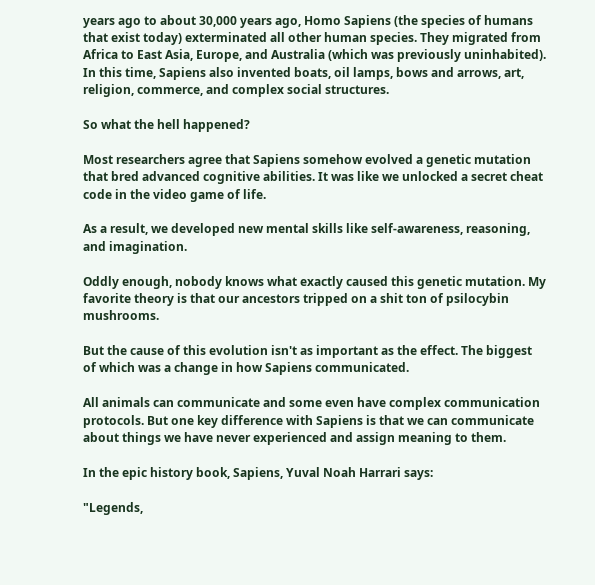years ago to about 30,000 years ago, Homo Sapiens (the species of humans that exist today) exterminated all other human species. They migrated from Africa to East Asia, Europe, and Australia (which was previously uninhabited). In this time, Sapiens also invented boats, oil lamps, bows and arrows, art, religion, commerce, and complex social structures.

So what the hell happened?

Most researchers agree that Sapiens somehow evolved a genetic mutation that bred advanced cognitive abilities. It was like we unlocked a secret cheat code in the video game of life.

As a result, we developed new mental skills like self-awareness, reasoning, and imagination.

Oddly enough, nobody knows what exactly caused this genetic mutation. My favorite theory is that our ancestors tripped on a shit ton of psilocybin mushrooms.

But the cause of this evolution isn't as important as the effect. The biggest of which was a change in how Sapiens communicated.

All animals can communicate and some even have complex communication protocols. But one key difference with Sapiens is that we can communicate about things we have never experienced and assign meaning to them.

In the epic history book, Sapiens, Yuval Noah Harrari says:

"Legends,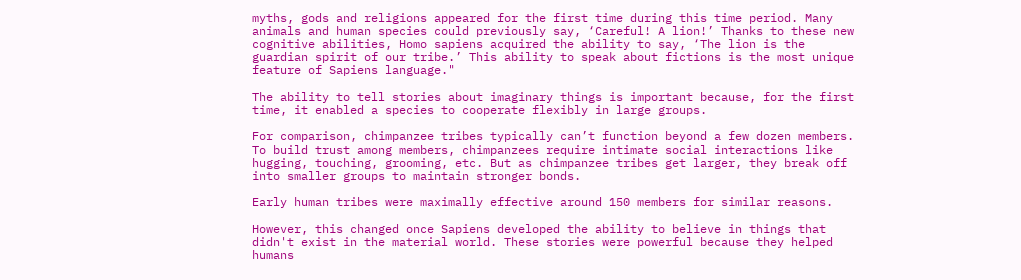myths, gods and religions appeared for the first time during this time period. Many animals and human species could previously say, ‘Careful! A lion!’ Thanks to these new cognitive abilities, Homo sapiens acquired the ability to say, ‘The lion is the guardian spirit of our tribe.’ This ability to speak about fictions is the most unique feature of Sapiens language."

The ability to tell stories about imaginary things is important because, for the first time, it enabled a species to cooperate flexibly in large groups.

For comparison, chimpanzee tribes typically can’t function beyond a few dozen members. To build trust among members, chimpanzees require intimate social interactions like hugging, touching, grooming, etc. But as chimpanzee tribes get larger, they break off into smaller groups to maintain stronger bonds.

Early human tribes were maximally effective around 150 members for similar reasons.

However, this changed once Sapiens developed the ability to believe in things that didn't exist in the material world. These stories were powerful because they helped humans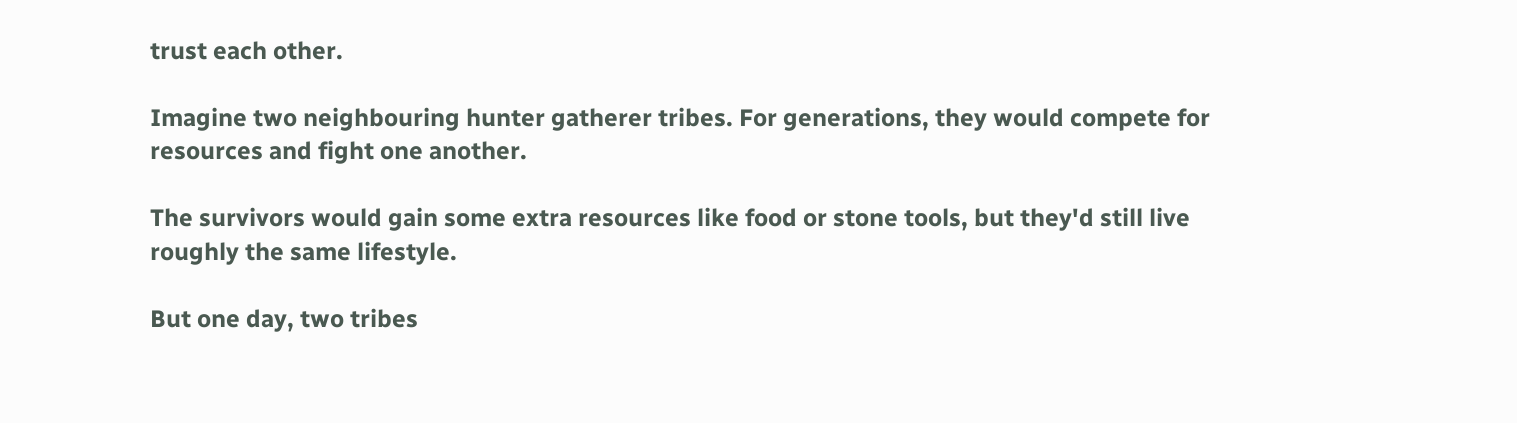trust each other.

Imagine two neighbouring hunter gatherer tribes. For generations, they would compete for resources and fight one another.

The survivors would gain some extra resources like food or stone tools, but they'd still live roughly the same lifestyle.

But one day, two tribes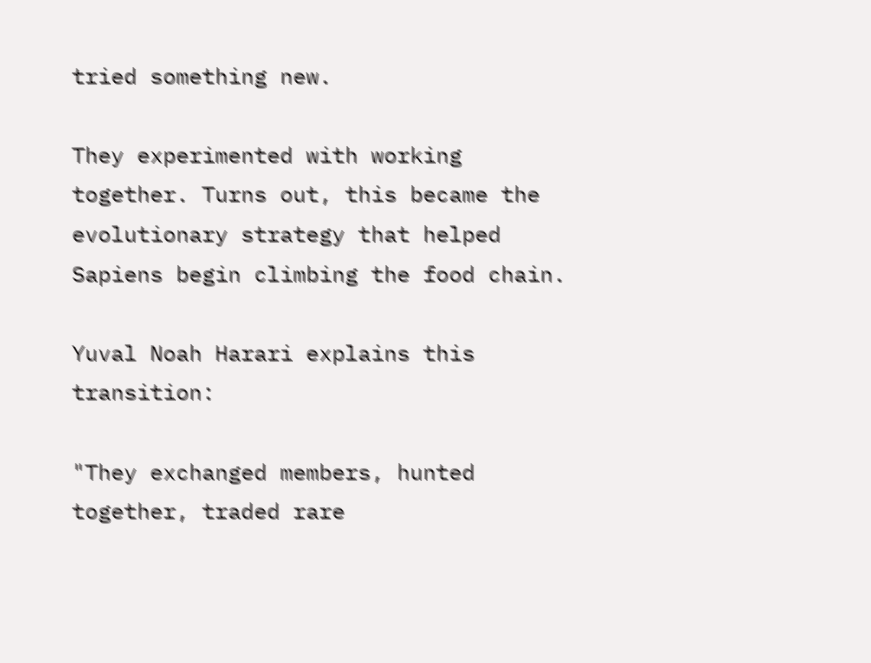tried something new.

They experimented with working together. Turns out, this became the evolutionary strategy that helped Sapiens begin climbing the food chain.

Yuval Noah Harari explains this transition:

"They exchanged members, hunted together, traded rare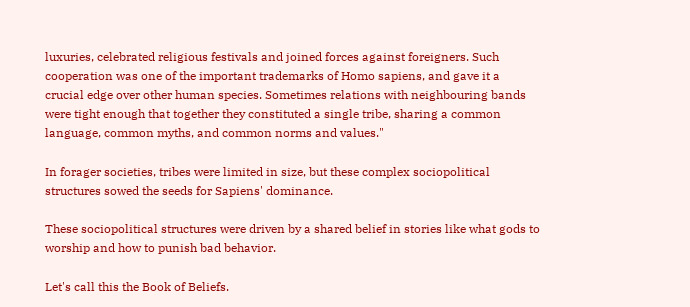luxuries, celebrated religious festivals and joined forces against foreigners. Such cooperation was one of the important trademarks of Homo sapiens, and gave it a crucial edge over other human species. Sometimes relations with neighbouring bands were tight enough that together they constituted a single tribe, sharing a common language, common myths, and common norms and values."

In forager societies, tribes were limited in size, but these complex sociopolitical structures sowed the seeds for Sapiens' dominance.

These sociopolitical structures were driven by a shared belief in stories like what gods to worship and how to punish bad behavior.

Let's call this the Book of Beliefs.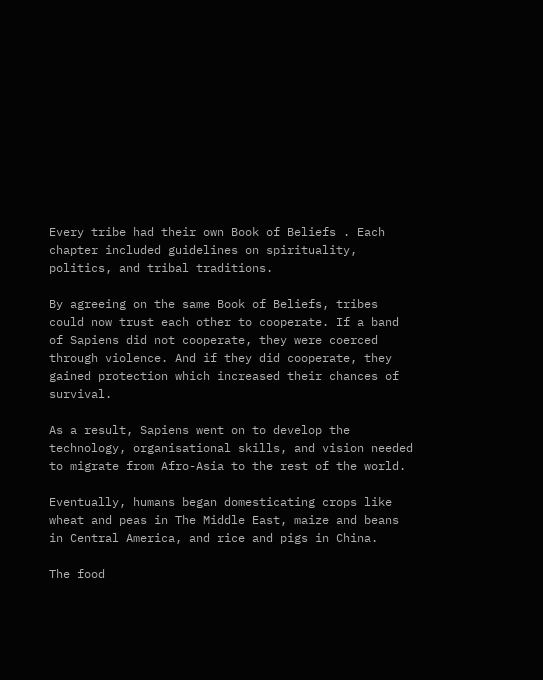Every tribe had their own Book of Beliefs . Each chapter included guidelines on spirituality, politics, and tribal traditions.

By agreeing on the same Book of Beliefs, tribes could now trust each other to cooperate. If a band of Sapiens did not cooperate, they were coerced through violence. And if they did cooperate, they gained protection which increased their chances of survival.

As a result, Sapiens went on to develop the technology, organisational skills, and vision needed to migrate from Afro-Asia to the rest of the world.

Eventually, humans began domesticating crops like wheat and peas in The Middle East, maize and beans in Central America, and rice and pigs in China.

The food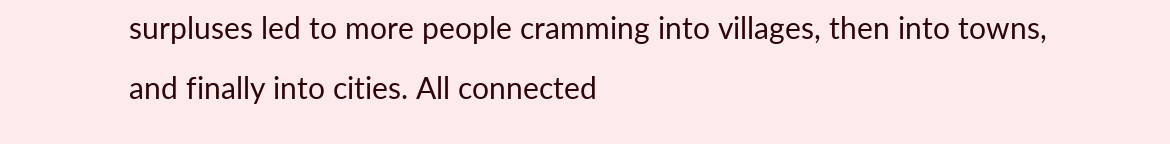surpluses led to more people cramming into villages, then into towns, and finally into cities. All connected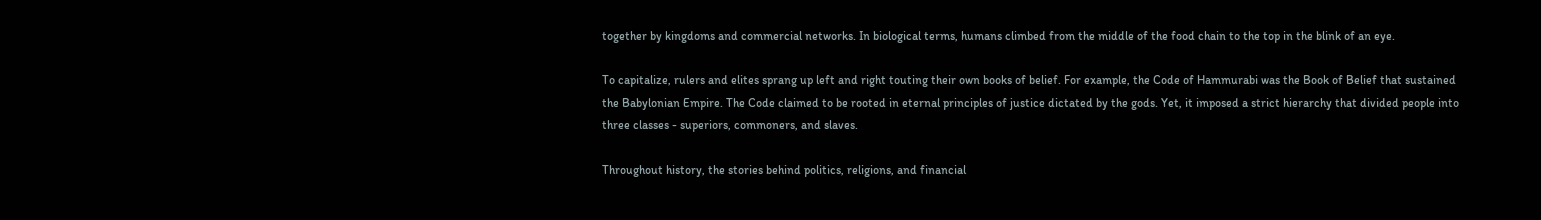together by kingdoms and commercial networks. In biological terms, humans climbed from the middle of the food chain to the top in the blink of an eye.

To capitalize, rulers and elites sprang up left and right touting their own books of belief. For example, the Code of Hammurabi was the Book of Belief that sustained the Babylonian Empire. The Code claimed to be rooted in eternal principles of justice dictated by the gods. Yet, it imposed a strict hierarchy that divided people into three classes - superiors, commoners, and slaves.

Throughout history, the stories behind politics, religions, and financial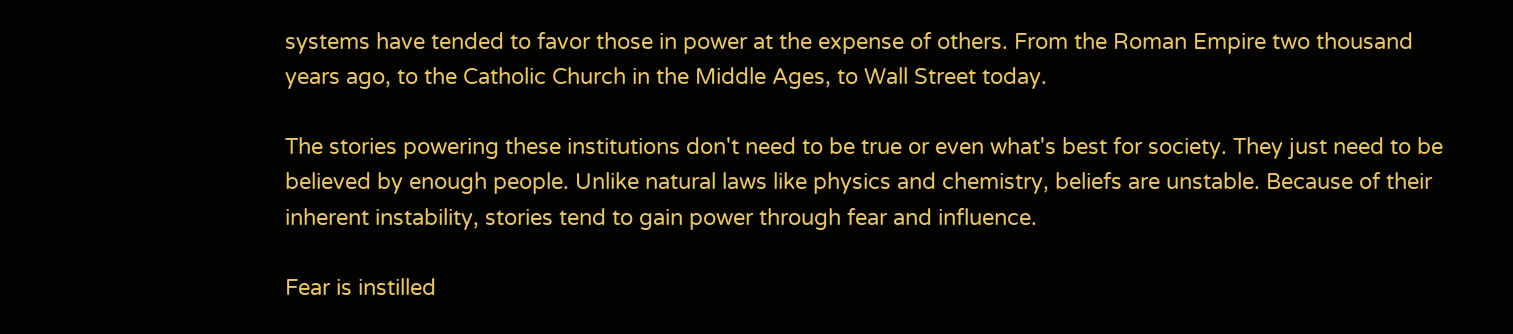systems have tended to favor those in power at the expense of others. From the Roman Empire two thousand years ago, to the Catholic Church in the Middle Ages, to Wall Street today.

The stories powering these institutions don't need to be true or even what's best for society. They just need to be believed by enough people. Unlike natural laws like physics and chemistry, beliefs are unstable. Because of their inherent instability, stories tend to gain power through fear and influence.

Fear is instilled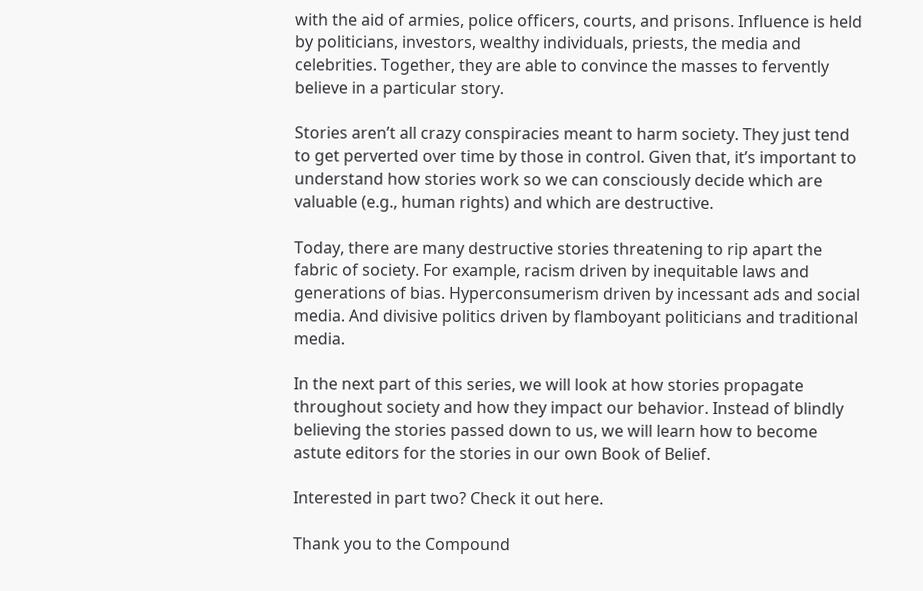with the aid of armies, police officers, courts, and prisons. Influence is held by politicians, investors, wealthy individuals, priests, the media and celebrities. Together, they are able to convince the masses to fervently believe in a particular story.

Stories aren’t all crazy conspiracies meant to harm society. They just tend to get perverted over time by those in control. Given that, it’s important to understand how stories work so we can consciously decide which are valuable (e.g., human rights) and which are destructive.

Today, there are many destructive stories threatening to rip apart the fabric of society. For example, racism driven by inequitable laws and generations of bias. Hyperconsumerism driven by incessant ads and social media. And divisive politics driven by flamboyant politicians and traditional media.

In the next part of this series, we will look at how stories propagate throughout society and how they impact our behavior. Instead of blindly believing the stories passed down to us, we will learn how to become astute editors for the stories in our own Book of Belief.

Interested in part two? Check it out here.

Thank you to the Compound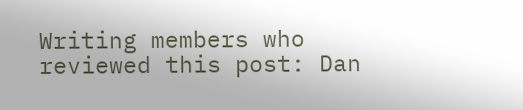Writing members who reviewed this post: Dan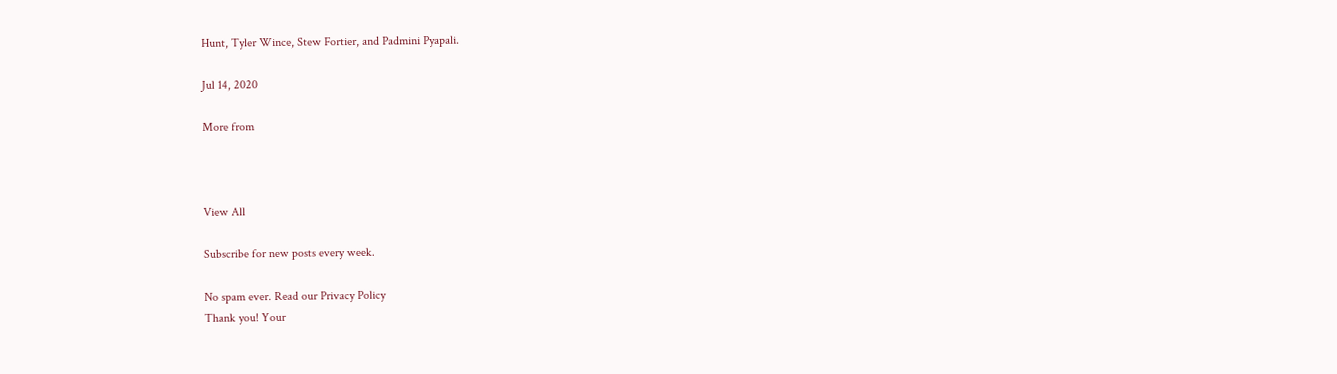Hunt, Tyler Wince, Stew Fortier, and Padmini Pyapali.

Jul 14, 2020

More from



View All

Subscribe for new posts every week.

No spam ever. Read our Privacy Policy
Thank you! Your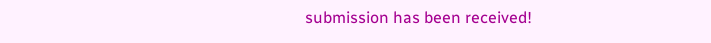submission has been received!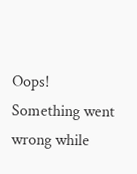Oops! Something went wrong while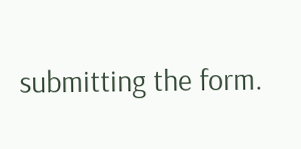submitting the form.